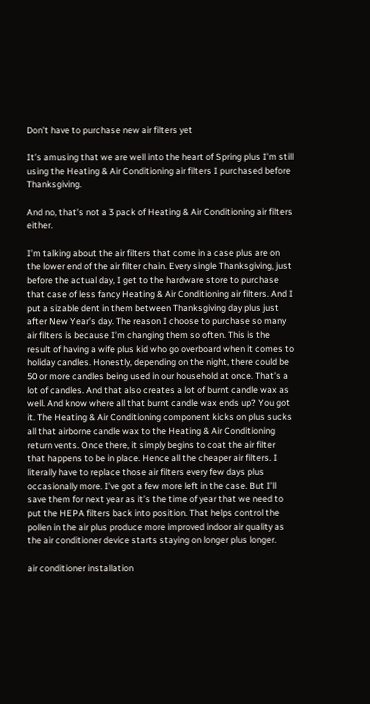Don’t have to purchase new air filters yet

It’s amusing that we are well into the heart of Spring plus I’m still using the Heating & Air Conditioning air filters I purchased before Thanksgiving.

And no, that’s not a 3 pack of Heating & Air Conditioning air filters either.

I’m talking about the air filters that come in a case plus are on the lower end of the air filter chain. Every single Thanksgiving, just before the actual day, I get to the hardware store to purchase that case of less fancy Heating & Air Conditioning air filters. And I put a sizable dent in them between Thanksgiving day plus just after New Year’s day. The reason I choose to purchase so many air filters is because I’m changing them so often. This is the result of having a wife plus kid who go overboard when it comes to holiday candles. Honestly, depending on the night, there could be 50 or more candles being used in our household at once. That’s a lot of candles. And that also creates a lot of burnt candle wax as well. And know where all that burnt candle wax ends up? You got it. The Heating & Air Conditioning component kicks on plus sucks all that airborne candle wax to the Heating & Air Conditioning return vents. Once there, it simply begins to coat the air filter that happens to be in place. Hence all the cheaper air filters. I literally have to replace those air filters every few days plus occasionally more. I’ve got a few more left in the case. But I’ll save them for next year as it’s the time of year that we need to put the HEPA filters back into position. That helps control the pollen in the air plus produce more improved indoor air quality as the air conditioner device starts staying on longer plus longer.

air conditioner installation